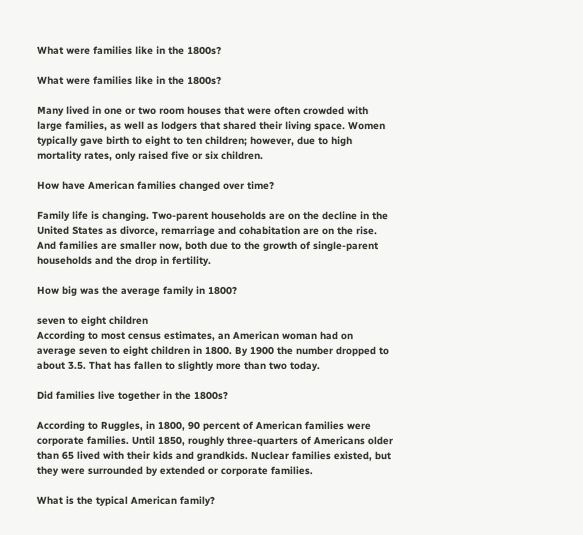What were families like in the 1800s?

What were families like in the 1800s?

Many lived in one or two room houses that were often crowded with large families, as well as lodgers that shared their living space. Women typically gave birth to eight to ten children; however, due to high mortality rates, only raised five or six children.

How have American families changed over time?

Family life is changing. Two-parent households are on the decline in the United States as divorce, remarriage and cohabitation are on the rise. And families are smaller now, both due to the growth of single-parent households and the drop in fertility.

How big was the average family in 1800?

seven to eight children
According to most census estimates, an American woman had on average seven to eight children in 1800. By 1900 the number dropped to about 3.5. That has fallen to slightly more than two today.

Did families live together in the 1800s?

According to Ruggles, in 1800, 90 percent of American families were corporate families. Until 1850, roughly three-quarters of Americans older than 65 lived with their kids and grandkids. Nuclear families existed, but they were surrounded by extended or corporate families.

What is the typical American family?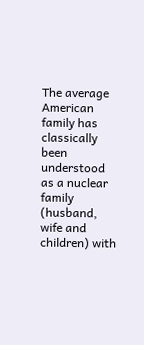The average American family has classically been understood as a nuclear family (husband, wife and children) with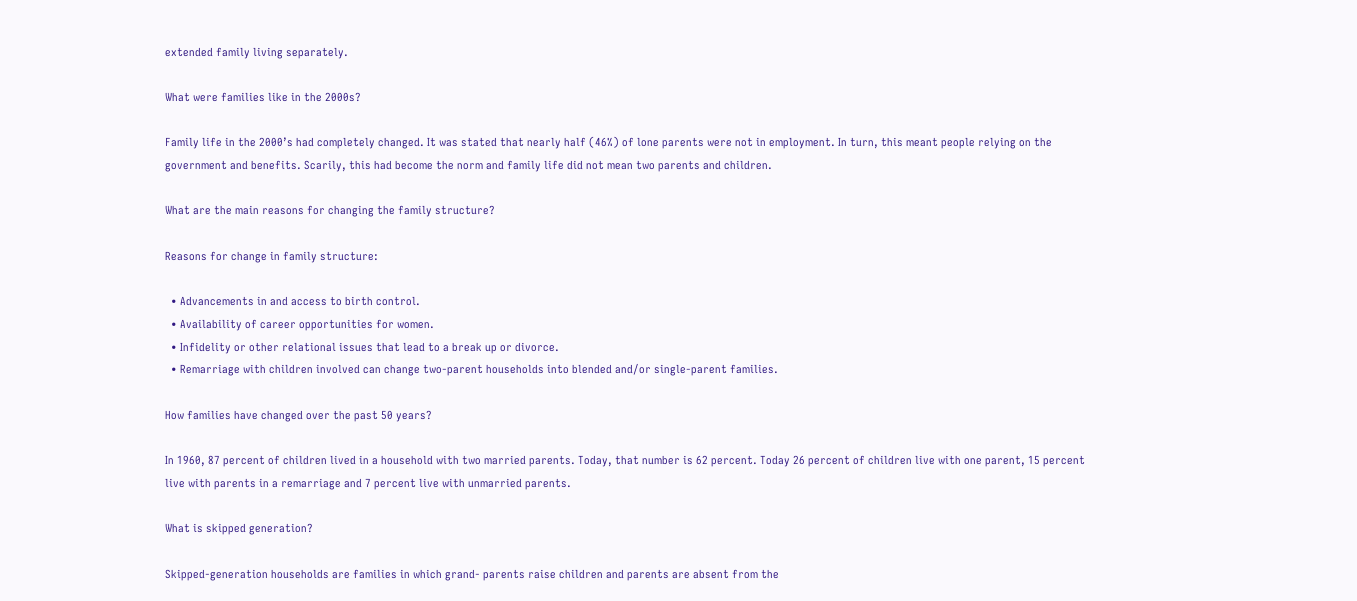extended family living separately.

What were families like in the 2000s?

Family life in the 2000’s had completely changed. It was stated that nearly half (46%) of lone parents were not in employment. In turn, this meant people relying on the government and benefits. Scarily, this had become the norm and family life did not mean two parents and children.

What are the main reasons for changing the family structure?

Reasons for change in family structure:

  • Advancements in and access to birth control.
  • Availability of career opportunities for women.
  • Infidelity or other relational issues that lead to a break up or divorce.
  • Remarriage with children involved can change two-parent households into blended and/or single-parent families.

How families have changed over the past 50 years?

In 1960, 87 percent of children lived in a household with two married parents. Today, that number is 62 percent. Today 26 percent of children live with one parent, 15 percent live with parents in a remarriage and 7 percent live with unmarried parents.

What is skipped generation?

Skipped-generation households are families in which grand- parents raise children and parents are absent from the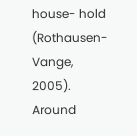house- hold (Rothausen-Vange, 2005). Around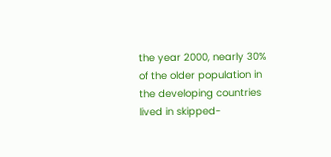the year 2000, nearly 30% of the older population in the developing countries lived in skipped-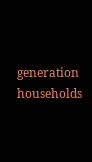generation households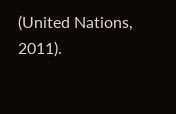(United Nations, 2011).